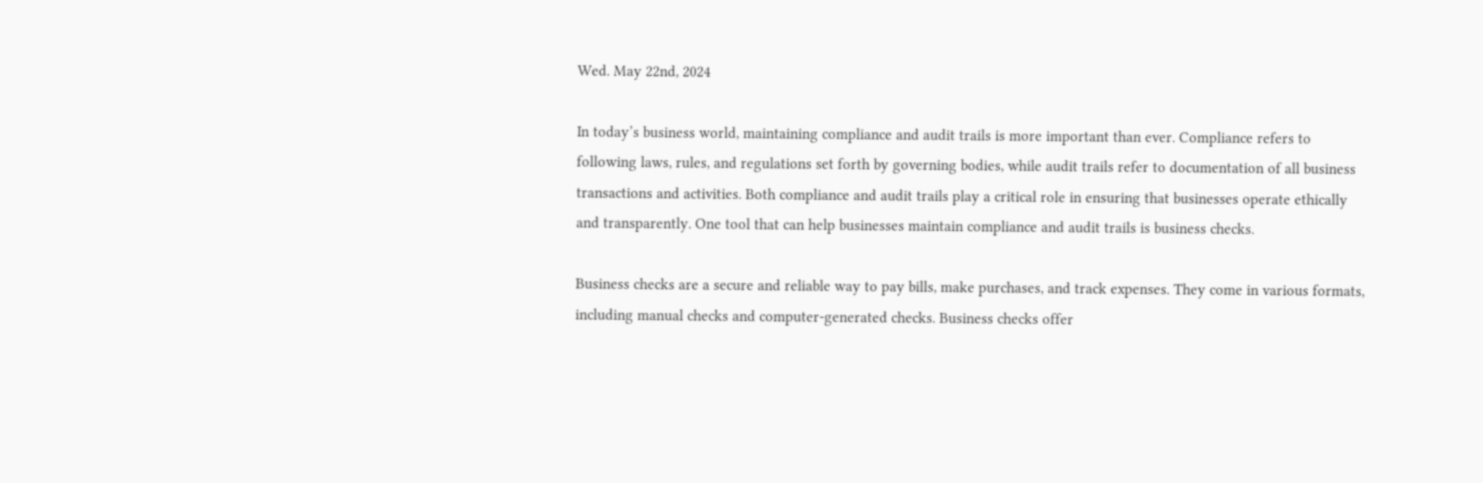Wed. May 22nd, 2024

In today’s business world, maintaining compliance and audit trails is more important than ever. Compliance refers to following laws, rules, and regulations set forth by governing bodies, while audit trails refer to documentation of all business transactions and activities. Both compliance and audit trails play a critical role in ensuring that businesses operate ethically and transparently. One tool that can help businesses maintain compliance and audit trails is business checks.

Business checks are a secure and reliable way to pay bills, make purchases, and track expenses. They come in various formats, including manual checks and computer-generated checks. Business checks offer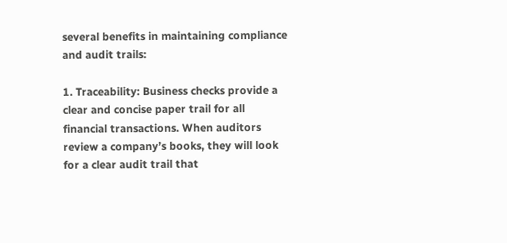several benefits in maintaining compliance and audit trails:

1. Traceability: Business checks provide a clear and concise paper trail for all financial transactions. When auditors review a company’s books, they will look for a clear audit trail that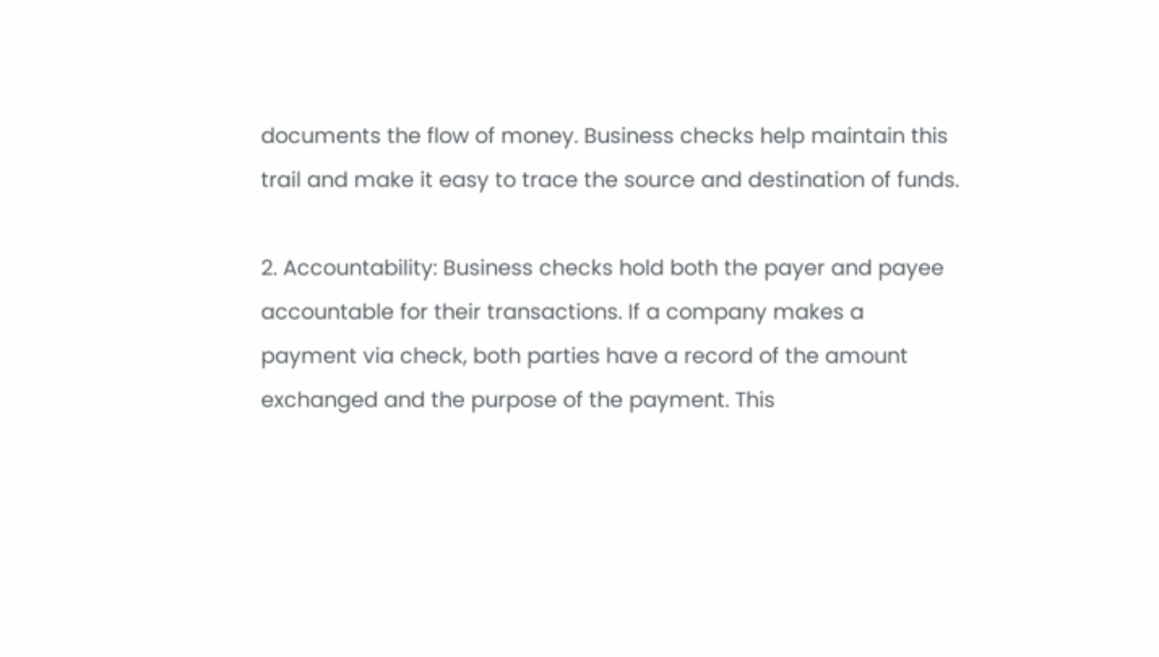documents the flow of money. Business checks help maintain this trail and make it easy to trace the source and destination of funds.

2. Accountability: Business checks hold both the payer and payee accountable for their transactions. If a company makes a payment via check, both parties have a record of the amount exchanged and the purpose of the payment. This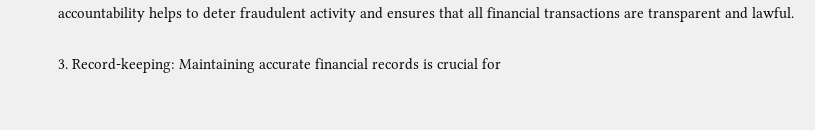accountability helps to deter fraudulent activity and ensures that all financial transactions are transparent and lawful.

3. Record-keeping: Maintaining accurate financial records is crucial for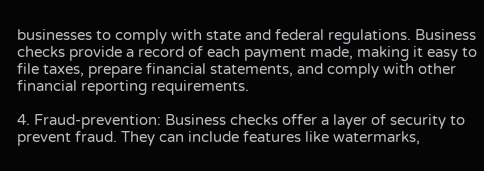businesses to comply with state and federal regulations. Business checks provide a record of each payment made, making it easy to file taxes, prepare financial statements, and comply with other financial reporting requirements.

4. Fraud-prevention: Business checks offer a layer of security to prevent fraud. They can include features like watermarks,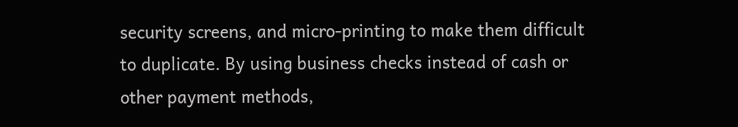security screens, and micro-printing to make them difficult to duplicate. By using business checks instead of cash or other payment methods,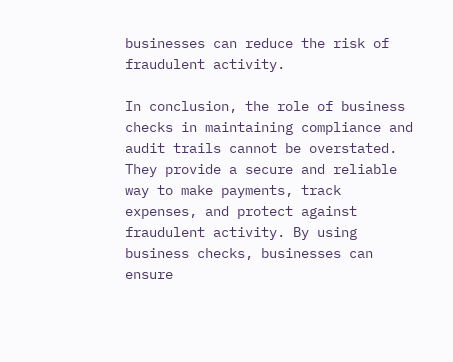businesses can reduce the risk of fraudulent activity.

In conclusion, the role of business checks in maintaining compliance and audit trails cannot be overstated. They provide a secure and reliable way to make payments, track expenses, and protect against fraudulent activity. By using business checks, businesses can ensure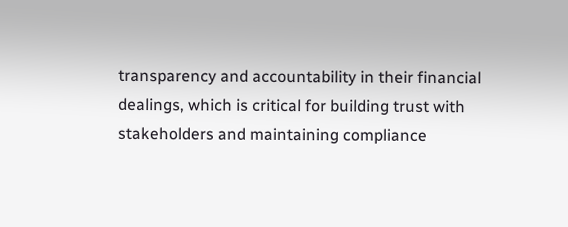transparency and accountability in their financial dealings, which is critical for building trust with stakeholders and maintaining compliance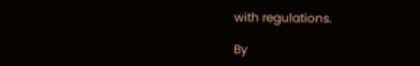with regulations.

By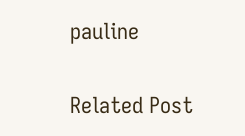pauline

Related Post